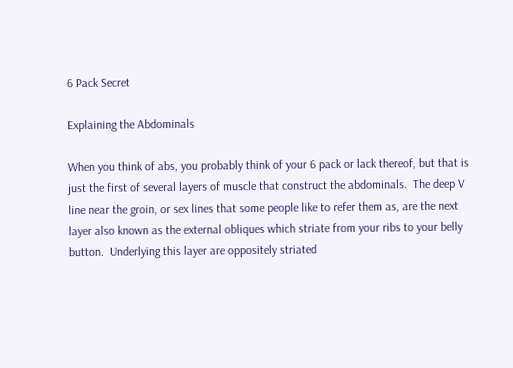6 Pack Secret

Explaining the Abdominals

When you think of abs, you probably think of your 6 pack or lack thereof, but that is just the first of several layers of muscle that construct the abdominals.  The deep V line near the groin, or sex lines that some people like to refer them as, are the next layer also known as the external obliques which striate from your ribs to your belly button.  Underlying this layer are oppositely striated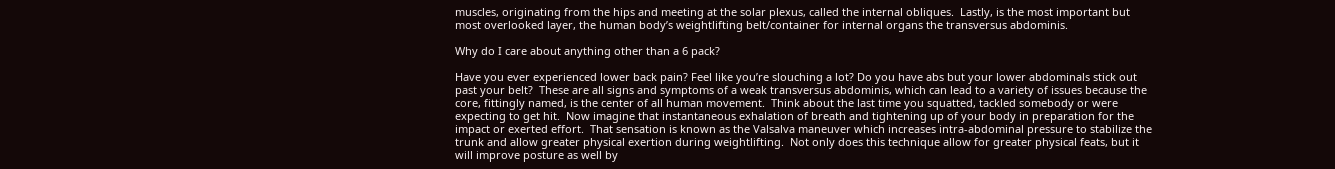muscles, originating from the hips and meeting at the solar plexus, called the internal obliques.  Lastly, is the most important but most overlooked layer, the human body’s weightlifting belt/container for internal organs the transversus abdominis.

Why do I care about anything other than a 6 pack?

Have you ever experienced lower back pain? Feel like you’re slouching a lot? Do you have abs but your lower abdominals stick out past your belt?  These are all signs and symptoms of a weak transversus abdominis, which can lead to a variety of issues because the core, fittingly named, is the center of all human movement.  Think about the last time you squatted, tackled somebody or were expecting to get hit.  Now imagine that instantaneous exhalation of breath and tightening up of your body in preparation for the impact or exerted effort.  That sensation is known as the Valsalva maneuver which increases intra-abdominal pressure to stabilize the trunk and allow greater physical exertion during weightlifting.  Not only does this technique allow for greater physical feats, but it will improve posture as well by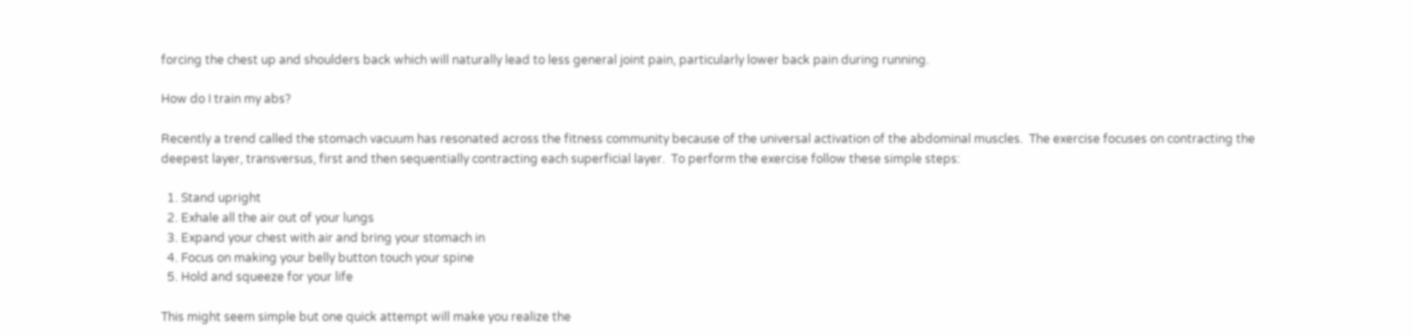forcing the chest up and shoulders back which will naturally lead to less general joint pain, particularly lower back pain during running.

How do I train my abs?

Recently a trend called the stomach vacuum has resonated across the fitness community because of the universal activation of the abdominal muscles.  The exercise focuses on contracting the deepest layer, transversus, first and then sequentially contracting each superficial layer.  To perform the exercise follow these simple steps:

  1. Stand upright
  2. Exhale all the air out of your lungs
  3. Expand your chest with air and bring your stomach in
  4. Focus on making your belly button touch your spine
  5. Hold and squeeze for your life

This might seem simple but one quick attempt will make you realize the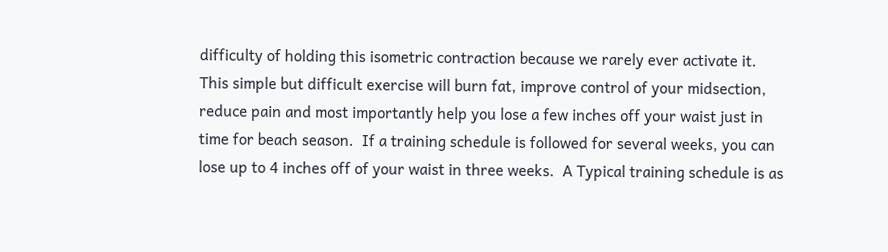difficulty of holding this isometric contraction because we rarely ever activate it.  This simple but difficult exercise will burn fat, improve control of your midsection, reduce pain and most importantly help you lose a few inches off your waist just in time for beach season.  If a training schedule is followed for several weeks, you can lose up to 4 inches off of your waist in three weeks.  A Typical training schedule is as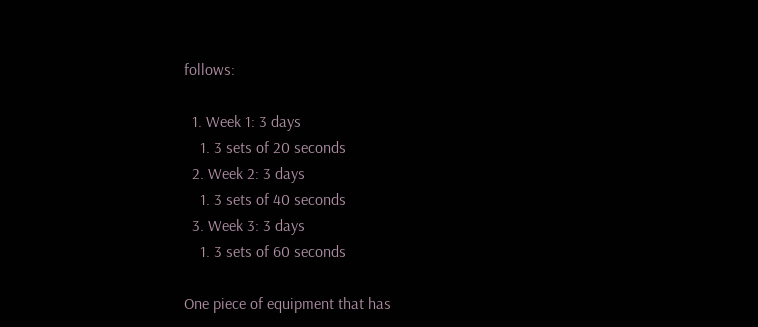follows:

  1. Week 1: 3 days
    1. 3 sets of 20 seconds
  2. Week 2: 3 days
    1. 3 sets of 40 seconds
  3. Week 3: 3 days
    1. 3 sets of 60 seconds

One piece of equipment that has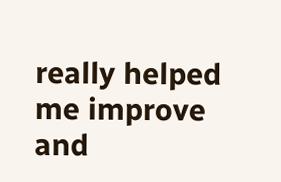really helped me improve and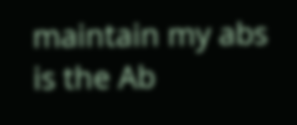maintain my abs is the Ab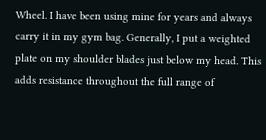Wheel. I have been using mine for years and always carry it in my gym bag. Generally, I put a weighted plate on my shoulder blades just below my head. This adds resistance throughout the full range of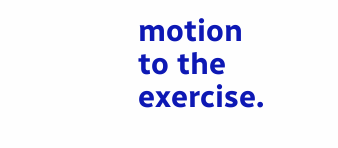motion to the exercise.